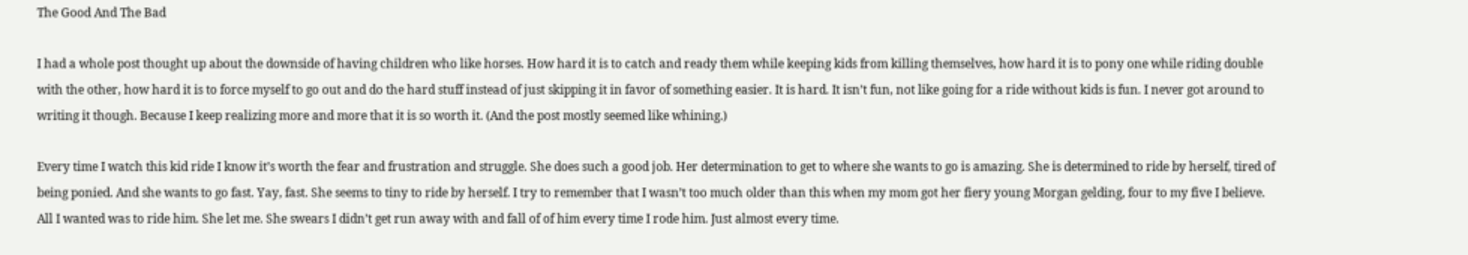The Good And The Bad

I had a whole post thought up about the downside of having children who like horses. How hard it is to catch and ready them while keeping kids from killing themselves, how hard it is to pony one while riding double with the other, how hard it is to force myself to go out and do the hard stuff instead of just skipping it in favor of something easier. It is hard. It isn’t fun, not like going for a ride without kids is fun. I never got around to writing it though. Because I keep realizing more and more that it is so worth it. (And the post mostly seemed like whining.)

Every time I watch this kid ride I know it’s worth the fear and frustration and struggle. She does such a good job. Her determination to get to where she wants to go is amazing. She is determined to ride by herself, tired of being ponied. And she wants to go fast. Yay, fast. She seems to tiny to ride by herself. I try to remember that I wasn’t too much older than this when my mom got her fiery young Morgan gelding, four to my five I believe. All I wanted was to ride him. She let me. She swears I didn’t get run away with and fall of of him every time I rode him. Just almost every time.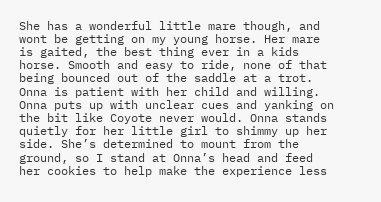She has a wonderful little mare though, and wont be getting on my young horse. Her mare is gaited, the best thing ever in a kids horse. Smooth and easy to ride, none of that being bounced out of the saddle at a trot. Onna is patient with her child and willing. Onna puts up with unclear cues and yanking on the bit like Coyote never would. Onna stands quietly for her little girl to shimmy up her side. She’s determined to mount from the ground, so I stand at Onna’s head and feed her cookies to help make the experience less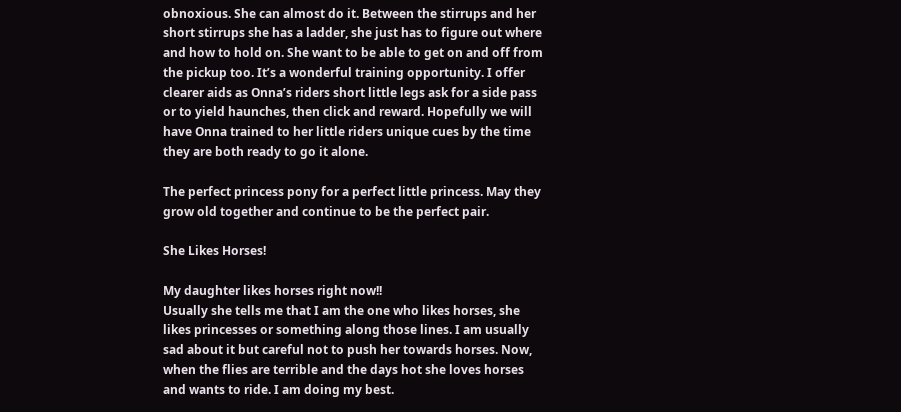obnoxious. She can almost do it. Between the stirrups and her short stirrups she has a ladder, she just has to figure out where and how to hold on. She want to be able to get on and off from the pickup too. It’s a wonderful training opportunity. I offer clearer aids as Onna’s riders short little legs ask for a side pass or to yield haunches, then click and reward. Hopefully we will have Onna trained to her little riders unique cues by the time they are both ready to go it alone.

The perfect princess pony for a perfect little princess. May they grow old together and continue to be the perfect pair.

She Likes Horses!

My daughter likes horses right now!!
Usually she tells me that I am the one who likes horses, she likes princesses or something along those lines. I am usually sad about it but careful not to push her towards horses. Now, when the flies are terrible and the days hot she loves horses and wants to ride. I am doing my best.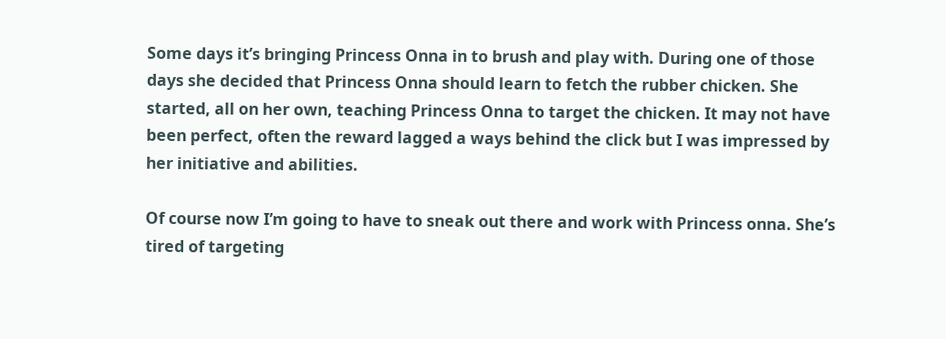Some days it’s bringing Princess Onna in to brush and play with. During one of those days she decided that Princess Onna should learn to fetch the rubber chicken. She started, all on her own, teaching Princess Onna to target the chicken. It may not have been perfect, often the reward lagged a ways behind the click but I was impressed by her initiative and abilities.

Of course now I’m going to have to sneak out there and work with Princess onna. She’s tired of targeting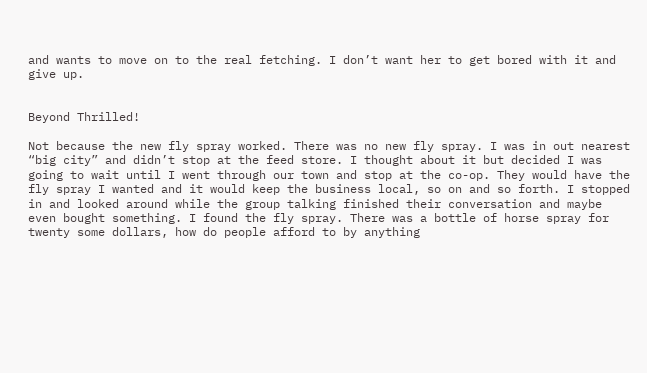and wants to move on to the real fetching. I don’t want her to get bored with it and give up.


Beyond Thrilled!

Not because the new fly spray worked. There was no new fly spray. I was in out nearest “big city” and didn’t stop at the feed store. I thought about it but decided I was going to wait until I went through our town and stop at the co-op. They would have the fly spray I wanted and it would keep the business local, so on and so forth. I stopped in and looked around while the group talking finished their conversation and maybe even bought something. I found the fly spray. There was a bottle of horse spray for twenty some dollars, how do people afford to by anything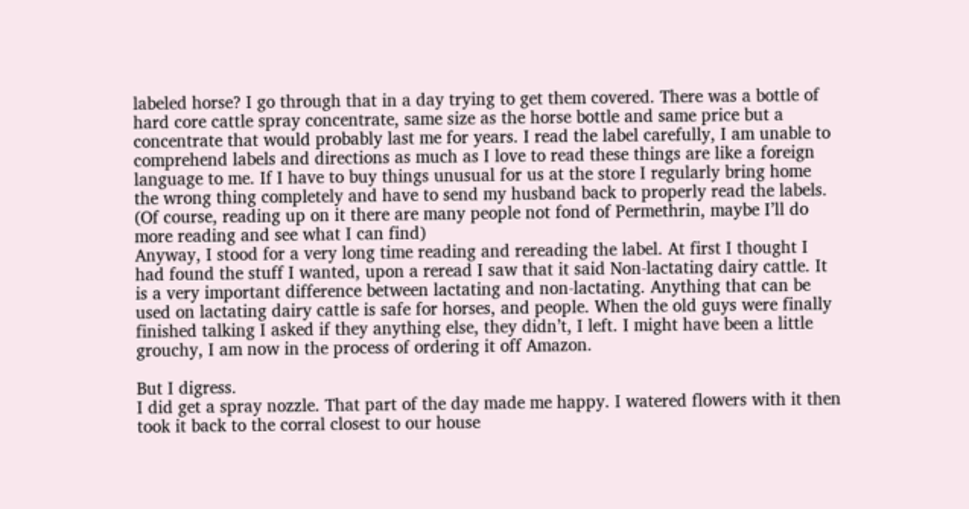labeled horse? I go through that in a day trying to get them covered. There was a bottle of hard core cattle spray concentrate, same size as the horse bottle and same price but a concentrate that would probably last me for years. I read the label carefully, I am unable to comprehend labels and directions as much as I love to read these things are like a foreign language to me. If I have to buy things unusual for us at the store I regularly bring home the wrong thing completely and have to send my husband back to properly read the labels. (Of course, reading up on it there are many people not fond of Permethrin, maybe I’ll do more reading and see what I can find)
Anyway, I stood for a very long time reading and rereading the label. At first I thought I had found the stuff I wanted, upon a reread I saw that it said Non-lactating dairy cattle. It is a very important difference between lactating and non-lactating. Anything that can be used on lactating dairy cattle is safe for horses, and people. When the old guys were finally finished talking I asked if they anything else, they didn’t, I left. I might have been a little grouchy, I am now in the process of ordering it off Amazon.

But I digress.
I did get a spray nozzle. That part of the day made me happy. I watered flowers with it then took it back to the corral closest to our house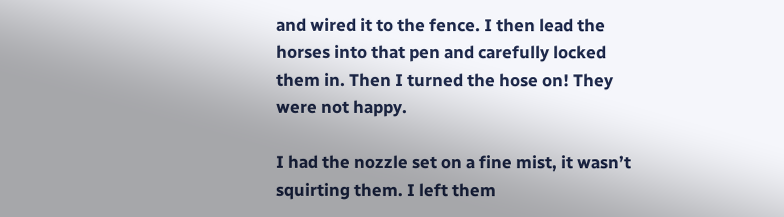and wired it to the fence. I then lead the horses into that pen and carefully locked them in. Then I turned the hose on! They were not happy.

I had the nozzle set on a fine mist, it wasn’t squirting them. I left them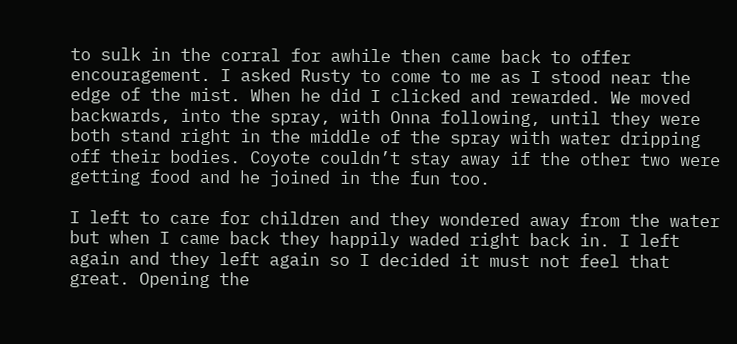to sulk in the corral for awhile then came back to offer encouragement. I asked Rusty to come to me as I stood near the edge of the mist. When he did I clicked and rewarded. We moved backwards, into the spray, with Onna following, until they were both stand right in the middle of the spray with water dripping off their bodies. Coyote couldn’t stay away if the other two were getting food and he joined in the fun too.

I left to care for children and they wondered away from the water but when I came back they happily waded right back in. I left again and they left again so I decided it must not feel that great. Opening the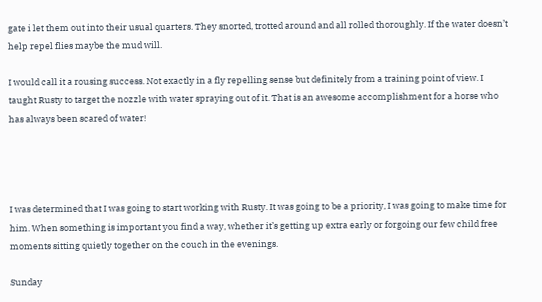gate i let them out into their usual quarters. They snorted, trotted around and all rolled thoroughly. If the water doesn’t help repel flies maybe the mud will.

I would call it a rousing success. Not exactly in a fly repelling sense but definitely from a training point of view. I taught Rusty to target the nozzle with water spraying out of it. That is an awesome accomplishment for a horse who has always been scared of water!




I was determined that I was going to start working with Rusty. It was going to be a priority, I was going to make time for him. When something is important you find a way, whether it’s getting up extra early or forgoing our few child free moments sitting quietly together on the couch in the evenings.

Sunday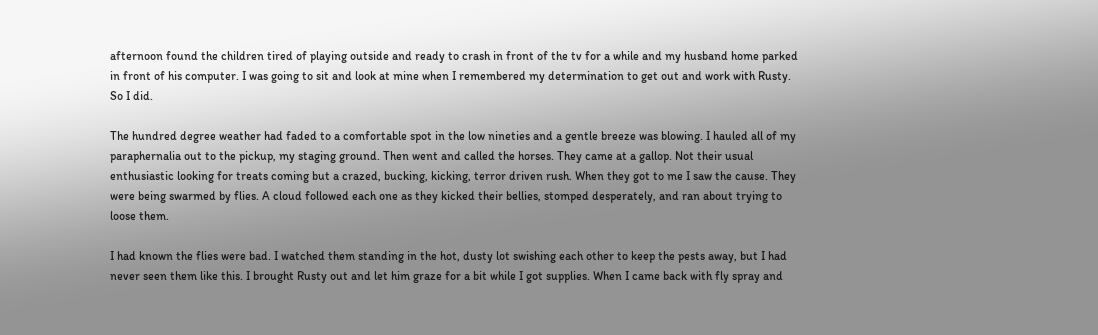afternoon found the children tired of playing outside and ready to crash in front of the tv for a while and my husband home parked in front of his computer. I was going to sit and look at mine when I remembered my determination to get out and work with Rusty. So I did.

The hundred degree weather had faded to a comfortable spot in the low nineties and a gentle breeze was blowing. I hauled all of my paraphernalia out to the pickup, my staging ground. Then went and called the horses. They came at a gallop. Not their usual enthusiastic looking for treats coming but a crazed, bucking, kicking, terror driven rush. When they got to me I saw the cause. They were being swarmed by flies. A cloud followed each one as they kicked their bellies, stomped desperately, and ran about trying to loose them.

I had known the flies were bad. I watched them standing in the hot, dusty lot swishing each other to keep the pests away, but I had never seen them like this. I brought Rusty out and let him graze for a bit while I got supplies. When I came back with fly spray and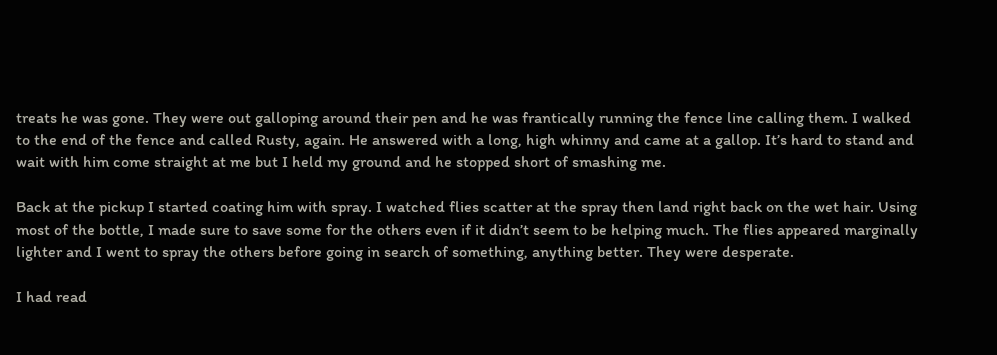treats he was gone. They were out galloping around their pen and he was frantically running the fence line calling them. I walked to the end of the fence and called Rusty, again. He answered with a long, high whinny and came at a gallop. It’s hard to stand and wait with him come straight at me but I held my ground and he stopped short of smashing me.

Back at the pickup I started coating him with spray. I watched flies scatter at the spray then land right back on the wet hair. Using most of the bottle, I made sure to save some for the others even if it didn’t seem to be helping much. The flies appeared marginally lighter and I went to spray the others before going in search of something, anything better. They were desperate.

I had read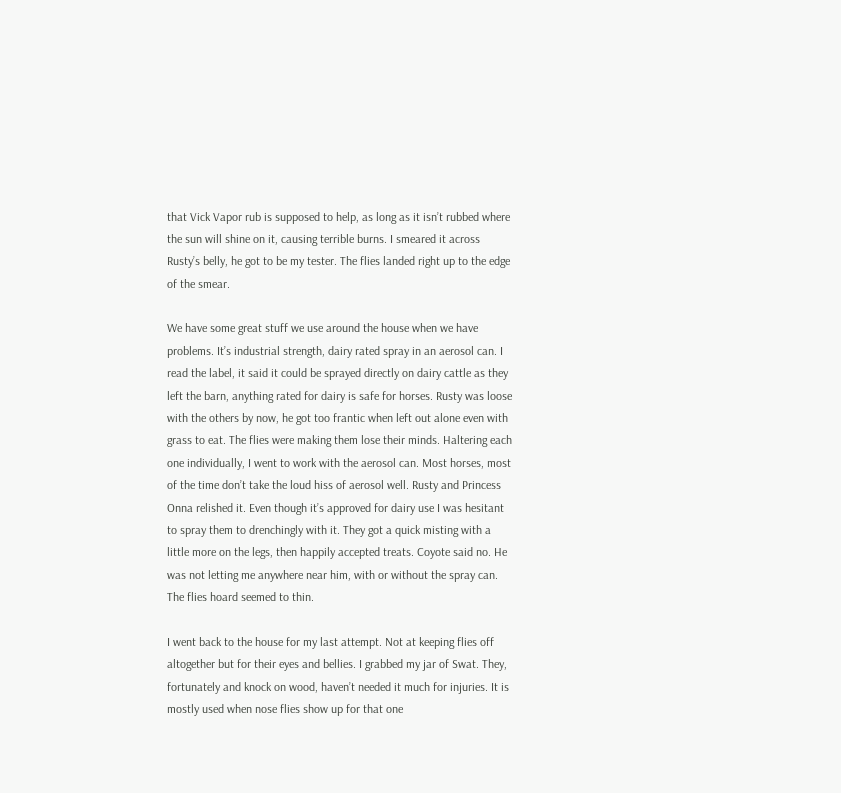that Vick Vapor rub is supposed to help, as long as it isn’t rubbed where the sun will shine on it, causing terrible burns. I smeared it across Rusty’s belly, he got to be my tester. The flies landed right up to the edge of the smear.

We have some great stuff we use around the house when we have problems. It’s industrial strength, dairy rated spray in an aerosol can. I read the label, it said it could be sprayed directly on dairy cattle as they left the barn, anything rated for dairy is safe for horses. Rusty was loose with the others by now, he got too frantic when left out alone even with grass to eat. The flies were making them lose their minds. Haltering each one individually, I went to work with the aerosol can. Most horses, most of the time don’t take the loud hiss of aerosol well. Rusty and Princess Onna relished it. Even though it’s approved for dairy use I was hesitant to spray them to drenchingly with it. They got a quick misting with a little more on the legs, then happily accepted treats. Coyote said no. He was not letting me anywhere near him, with or without the spray can. The flies hoard seemed to thin.

I went back to the house for my last attempt. Not at keeping flies off altogether but for their eyes and bellies. I grabbed my jar of Swat. They, fortunately and knock on wood, haven’t needed it much for injuries. It is mostly used when nose flies show up for that one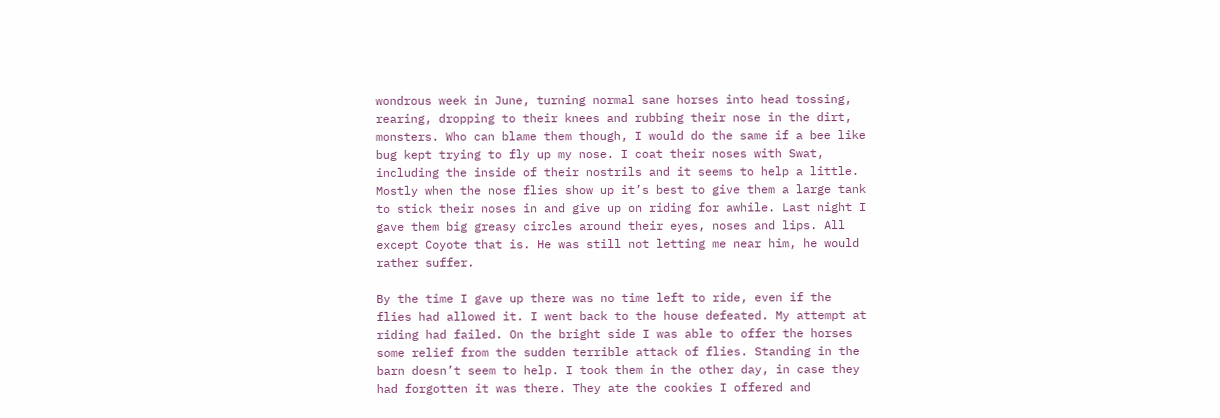wondrous week in June, turning normal sane horses into head tossing, rearing, dropping to their knees and rubbing their nose in the dirt, monsters. Who can blame them though, I would do the same if a bee like bug kept trying to fly up my nose. I coat their noses with Swat, including the inside of their nostrils and it seems to help a little. Mostly when the nose flies show up it’s best to give them a large tank to stick their noses in and give up on riding for awhile. Last night I gave them big greasy circles around their eyes, noses and lips. All except Coyote that is. He was still not letting me near him, he would rather suffer.

By the time I gave up there was no time left to ride, even if the flies had allowed it. I went back to the house defeated. My attempt at riding had failed. On the bright side I was able to offer the horses some relief from the sudden terrible attack of flies. Standing in the barn doesn’t seem to help. I took them in the other day, in case they had forgotten it was there. They ate the cookies I offered and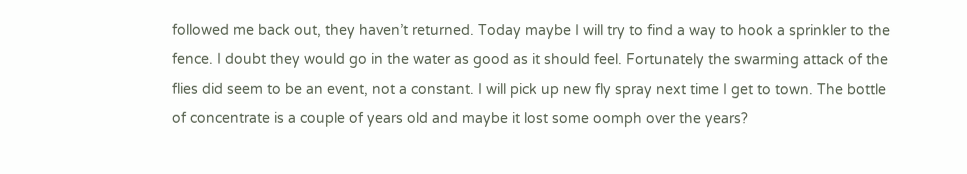followed me back out, they haven’t returned. Today maybe I will try to find a way to hook a sprinkler to the fence. I doubt they would go in the water as good as it should feel. Fortunately the swarming attack of the flies did seem to be an event, not a constant. I will pick up new fly spray next time I get to town. The bottle of concentrate is a couple of years old and maybe it lost some oomph over the years?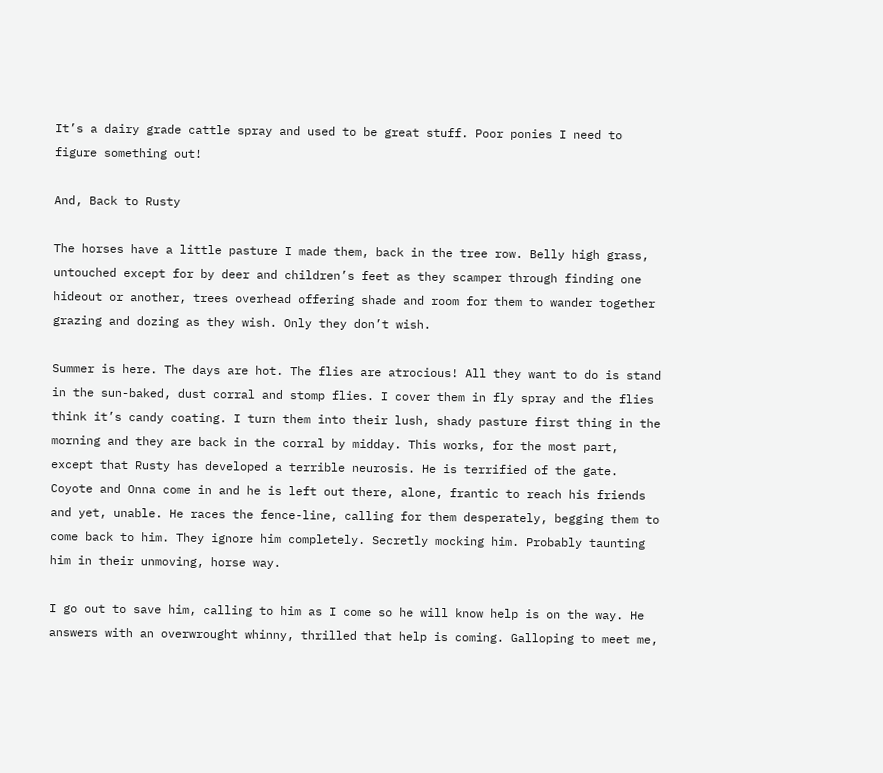It’s a dairy grade cattle spray and used to be great stuff. Poor ponies I need to figure something out!

And, Back to Rusty

The horses have a little pasture I made them, back in the tree row. Belly high grass, untouched except for by deer and children’s feet as they scamper through finding one hideout or another, trees overhead offering shade and room for them to wander together grazing and dozing as they wish. Only they don’t wish.

Summer is here. The days are hot. The flies are atrocious! All they want to do is stand in the sun-baked, dust corral and stomp flies. I cover them in fly spray and the flies think it’s candy coating. I turn them into their lush, shady pasture first thing in the morning and they are back in the corral by midday. This works, for the most part, except that Rusty has developed a terrible neurosis. He is terrified of the gate. Coyote and Onna come in and he is left out there, alone, frantic to reach his friends and yet, unable. He races the fence-line, calling for them desperately, begging them to come back to him. They ignore him completely. Secretly mocking him. Probably taunting him in their unmoving, horse way.

I go out to save him, calling to him as I come so he will know help is on the way. He answers with an overwrought whinny, thrilled that help is coming. Galloping to meet me,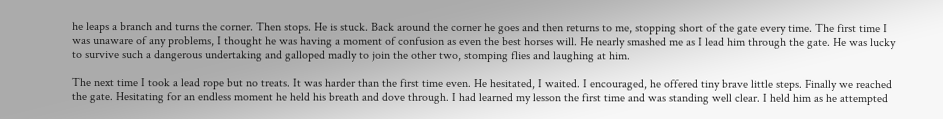he leaps a branch and turns the corner. Then stops. He is stuck. Back around the corner he goes and then returns to me, stopping short of the gate every time. The first time I was unaware of any problems, I thought he was having a moment of confusion as even the best horses will. He nearly smashed me as I lead him through the gate. He was lucky to survive such a dangerous undertaking and galloped madly to join the other two, stomping flies and laughing at him.

The next time I took a lead rope but no treats. It was harder than the first time even. He hesitated, I waited. I encouraged, he offered tiny brave little steps. Finally we reached the gate. Hesitating for an endless moment he held his breath and dove through. I had learned my lesson the first time and was standing well clear. I held him as he attempted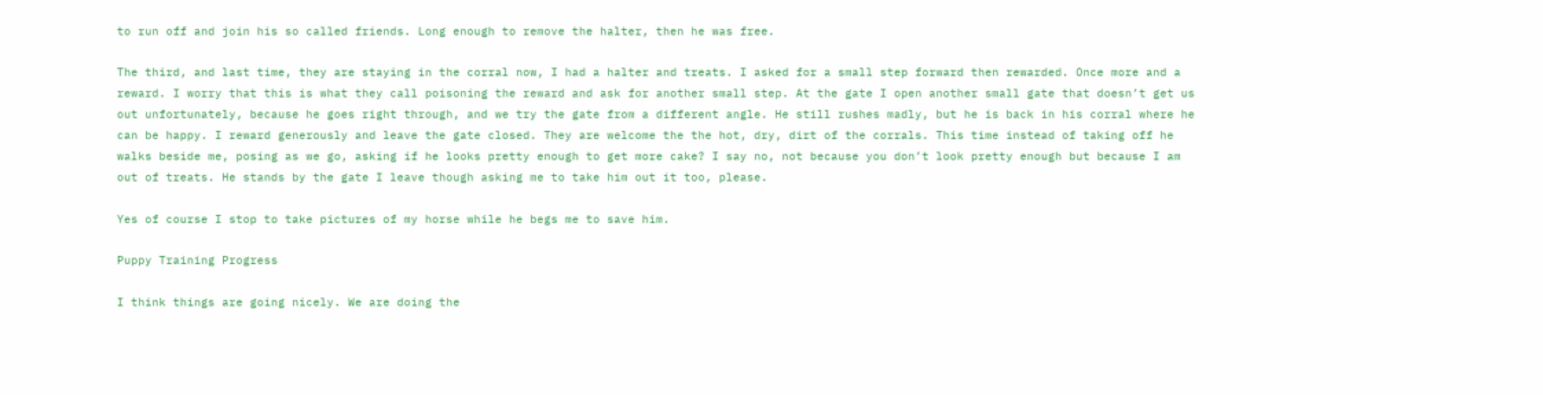to run off and join his so called friends. Long enough to remove the halter, then he was free.

The third, and last time, they are staying in the corral now, I had a halter and treats. I asked for a small step forward then rewarded. Once more and a reward. I worry that this is what they call poisoning the reward and ask for another small step. At the gate I open another small gate that doesn’t get us out unfortunately, because he goes right through, and we try the gate from a different angle. He still rushes madly, but he is back in his corral where he can be happy. I reward generously and leave the gate closed. They are welcome the the hot, dry, dirt of the corrals. This time instead of taking off he walks beside me, posing as we go, asking if he looks pretty enough to get more cake? I say no, not because you don’t look pretty enough but because I am out of treats. He stands by the gate I leave though asking me to take him out it too, please.

Yes of course I stop to take pictures of my horse while he begs me to save him.

Puppy Training Progress

I think things are going nicely. We are doing the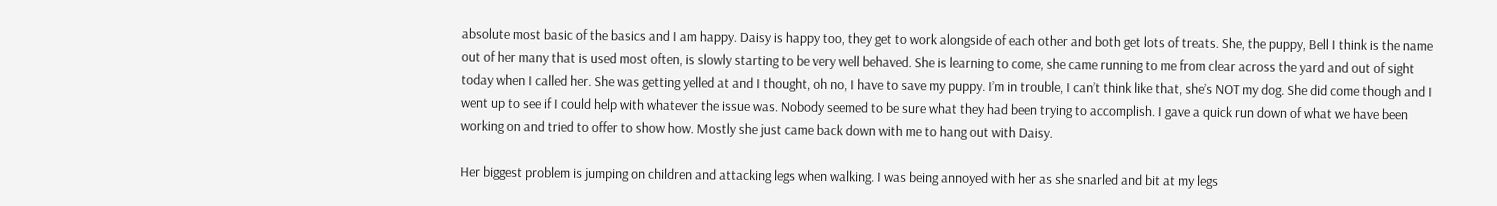absolute most basic of the basics and I am happy. Daisy is happy too, they get to work alongside of each other and both get lots of treats. She, the puppy, Bell I think is the name out of her many that is used most often, is slowly starting to be very well behaved. She is learning to come, she came running to me from clear across the yard and out of sight today when I called her. She was getting yelled at and I thought, oh no, I have to save my puppy. I’m in trouble, I can’t think like that, she’s NOT my dog. She did come though and I went up to see if I could help with whatever the issue was. Nobody seemed to be sure what they had been trying to accomplish. I gave a quick run down of what we have been working on and tried to offer to show how. Mostly she just came back down with me to hang out with Daisy.

Her biggest problem is jumping on children and attacking legs when walking. I was being annoyed with her as she snarled and bit at my legs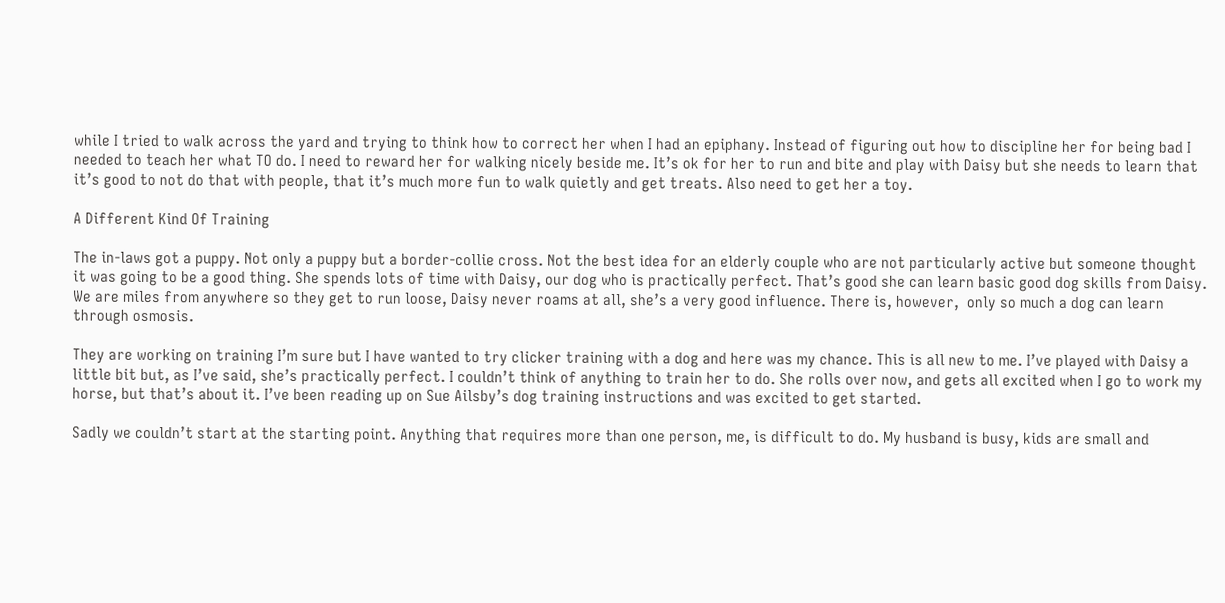while I tried to walk across the yard and trying to think how to correct her when I had an epiphany. Instead of figuring out how to discipline her for being bad I needed to teach her what TO do. I need to reward her for walking nicely beside me. It’s ok for her to run and bite and play with Daisy but she needs to learn that it’s good to not do that with people, that it’s much more fun to walk quietly and get treats. Also need to get her a toy.

A Different Kind Of Training

The in-laws got a puppy. Not only a puppy but a border-collie cross. Not the best idea for an elderly couple who are not particularly active but someone thought it was going to be a good thing. She spends lots of time with Daisy, our dog who is practically perfect. That’s good she can learn basic good dog skills from Daisy. We are miles from anywhere so they get to run loose, Daisy never roams at all, she’s a very good influence. There is, however,  only so much a dog can learn through osmosis.

They are working on training I’m sure but I have wanted to try clicker training with a dog and here was my chance. This is all new to me. I’ve played with Daisy a little bit but, as I’ve said, she’s practically perfect. I couldn’t think of anything to train her to do. She rolls over now, and gets all excited when I go to work my horse, but that’s about it. I’ve been reading up on Sue Ailsby’s dog training instructions and was excited to get started.

Sadly we couldn’t start at the starting point. Anything that requires more than one person, me, is difficult to do. My husband is busy, kids are small and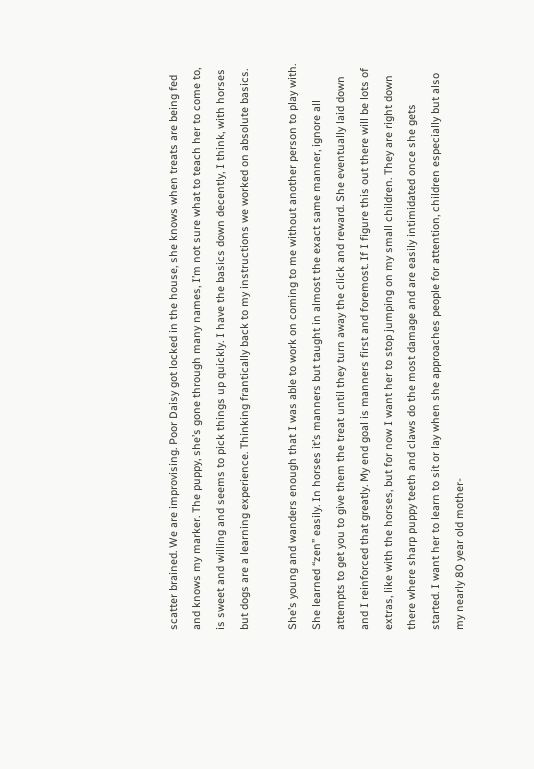scatter brained. We are improvising. Poor Daisy got locked in the house, she knows when treats are being fed and knows my marker. The puppy, she’s gone through many names, I’m not sure what to teach her to come to, is sweet and willing and seems to pick things up quickly. I have the basics down decently, I think, with horses but dogs are a learning experience. Thinking frantically back to my instructions we worked on absolute basics.

She’s young and wanders enough that I was able to work on coming to me without another person to play with. She learned “zen” easily. In horses it’s manners but taught in almost the exact same manner, ignore all attempts to get you to give them the treat until they turn away the click and reward. She eventually laid down and I reinforced that greatly. My end goal is manners first and foremost. If I figure this out there will be lots of extras, like with the horses, but for now I want her to stop jumping on my small children. They are right down there where sharp puppy teeth and claws do the most damage and are easily intimidated once she gets started. I want her to learn to sit or lay when she approaches people for attention, children especially but also my nearly 80 year old mother-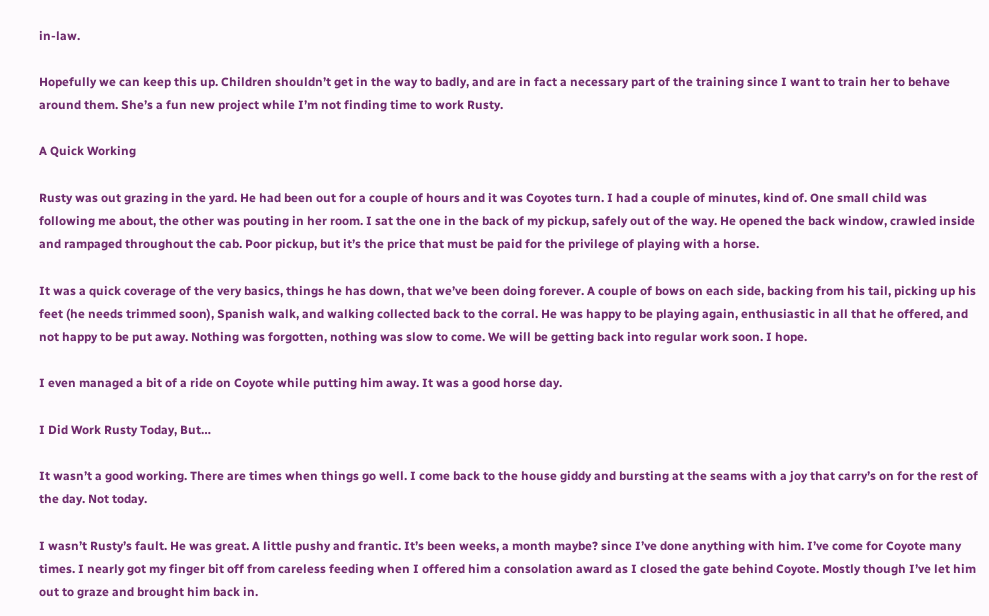in-law.

Hopefully we can keep this up. Children shouldn’t get in the way to badly, and are in fact a necessary part of the training since I want to train her to behave around them. She’s a fun new project while I’m not finding time to work Rusty.

A Quick Working

Rusty was out grazing in the yard. He had been out for a couple of hours and it was Coyotes turn. I had a couple of minutes, kind of. One small child was following me about, the other was pouting in her room. I sat the one in the back of my pickup, safely out of the way. He opened the back window, crawled inside and rampaged throughout the cab. Poor pickup, but it’s the price that must be paid for the privilege of playing with a horse.

It was a quick coverage of the very basics, things he has down, that we’ve been doing forever. A couple of bows on each side, backing from his tail, picking up his feet (he needs trimmed soon), Spanish walk, and walking collected back to the corral. He was happy to be playing again, enthusiastic in all that he offered, and not happy to be put away. Nothing was forgotten, nothing was slow to come. We will be getting back into regular work soon. I hope.

I even managed a bit of a ride on Coyote while putting him away. It was a good horse day.

I Did Work Rusty Today, But…

It wasn’t a good working. There are times when things go well. I come back to the house giddy and bursting at the seams with a joy that carry’s on for the rest of the day. Not today.

I wasn’t Rusty’s fault. He was great. A little pushy and frantic. It’s been weeks, a month maybe? since I’ve done anything with him. I’ve come for Coyote many times. I nearly got my finger bit off from careless feeding when I offered him a consolation award as I closed the gate behind Coyote. Mostly though I’ve let him out to graze and brought him back in.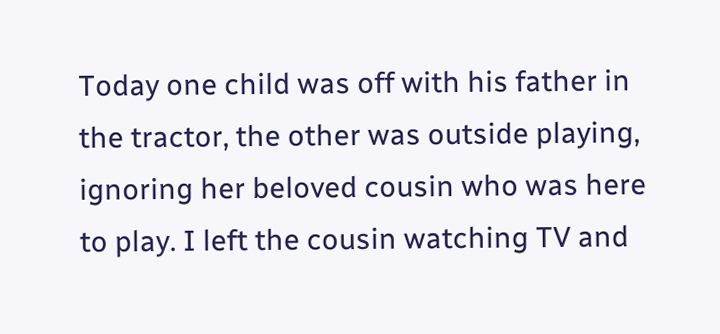Today one child was off with his father in the tractor, the other was outside playing, ignoring her beloved cousin who was here to play. I left the cousin watching TV and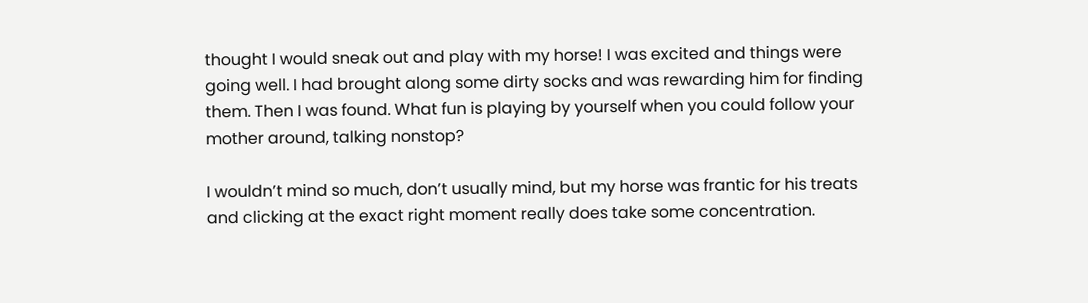thought I would sneak out and play with my horse! I was excited and things were going well. I had brought along some dirty socks and was rewarding him for finding them. Then I was found. What fun is playing by yourself when you could follow your mother around, talking nonstop?

I wouldn’t mind so much, don’t usually mind, but my horse was frantic for his treats and clicking at the exact right moment really does take some concentration.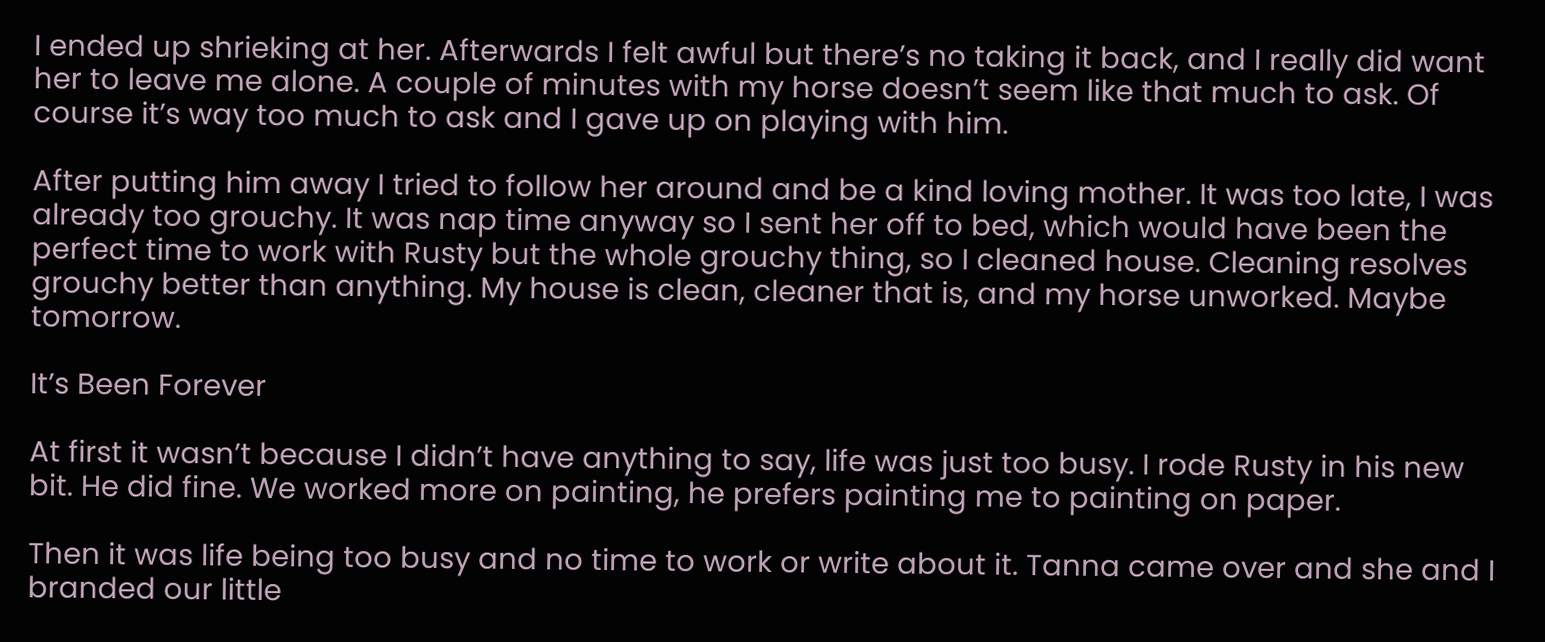I ended up shrieking at her. Afterwards I felt awful but there’s no taking it back, and I really did want her to leave me alone. A couple of minutes with my horse doesn’t seem like that much to ask. Of course it’s way too much to ask and I gave up on playing with him.

After putting him away I tried to follow her around and be a kind loving mother. It was too late, I was already too grouchy. It was nap time anyway so I sent her off to bed, which would have been the perfect time to work with Rusty but the whole grouchy thing, so I cleaned house. Cleaning resolves grouchy better than anything. My house is clean, cleaner that is, and my horse unworked. Maybe tomorrow.

It’s Been Forever

At first it wasn’t because I didn’t have anything to say, life was just too busy. I rode Rusty in his new bit. He did fine. We worked more on painting, he prefers painting me to painting on paper.

Then it was life being too busy and no time to work or write about it. Tanna came over and she and I branded our little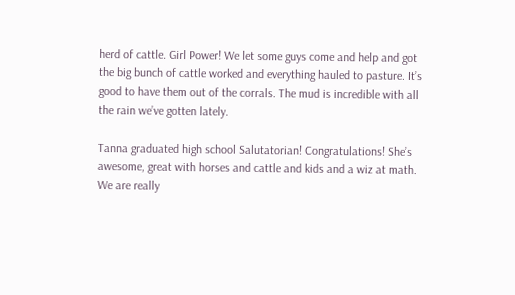herd of cattle. Girl Power! We let some guys come and help and got the big bunch of cattle worked and everything hauled to pasture. It’s good to have them out of the corrals. The mud is incredible with all the rain we’ve gotten lately.

Tanna graduated high school Salutatorian! Congratulations! She’s awesome, great with horses and cattle and kids and a wiz at math. We are really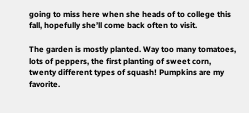going to miss here when she heads of to college this fall, hopefully she’ll come back often to visit.

The garden is mostly planted. Way too many tomatoes, lots of peppers, the first planting of sweet corn, twenty different types of squash! Pumpkins are my favorite.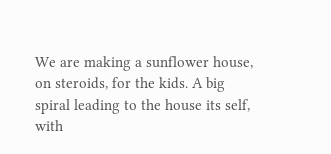We are making a sunflower house, on steroids, for the kids. A big spiral leading to the house its self, with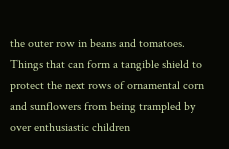the outer row in beans and tomatoes. Things that can form a tangible shield to protect the next rows of ornamental corn and sunflowers from being trampled by over enthusiastic children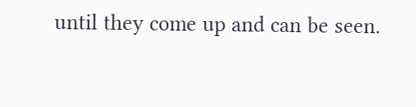until they come up and can be seen.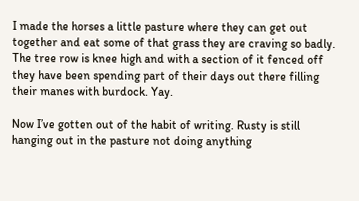I made the horses a little pasture where they can get out together and eat some of that grass they are craving so badly. The tree row is knee high and with a section of it fenced off they have been spending part of their days out there filling their manes with burdock. Yay.

Now I’ve gotten out of the habit of writing. Rusty is still hanging out in the pasture not doing anything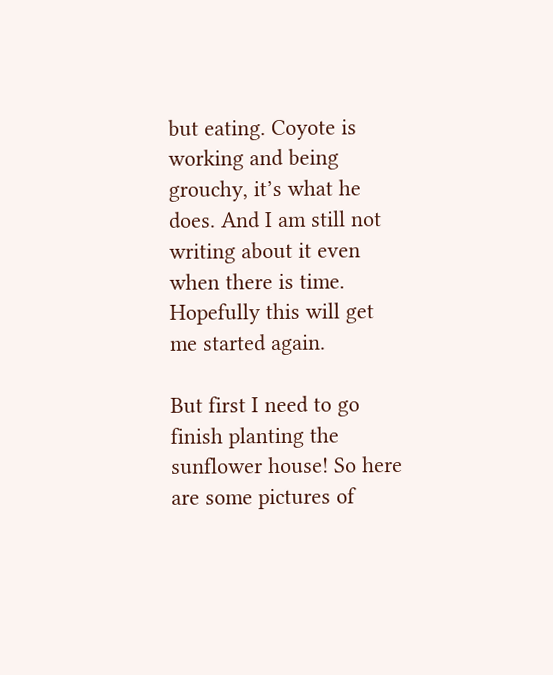but eating. Coyote is working and being grouchy, it’s what he does. And I am still not writing about it even when there is time. Hopefully this will get me started again.

But first I need to go finish planting the sunflower house! So here are some pictures of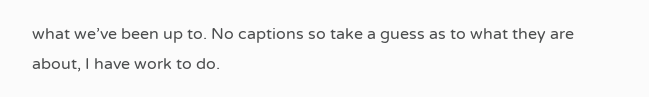what we’ve been up to. No captions so take a guess as to what they are about, I have work to do.